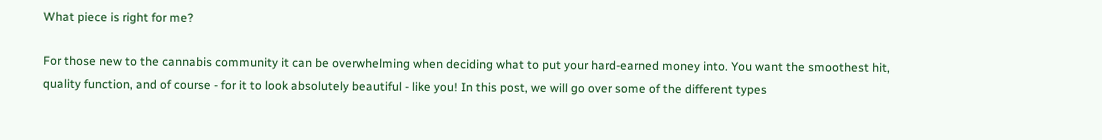What piece is right for me?

For those new to the cannabis community it can be overwhelming when deciding what to put your hard-earned money into. You want the smoothest hit, quality function, and of course - for it to look absolutely beautiful - like you! In this post, we will go over some of the different types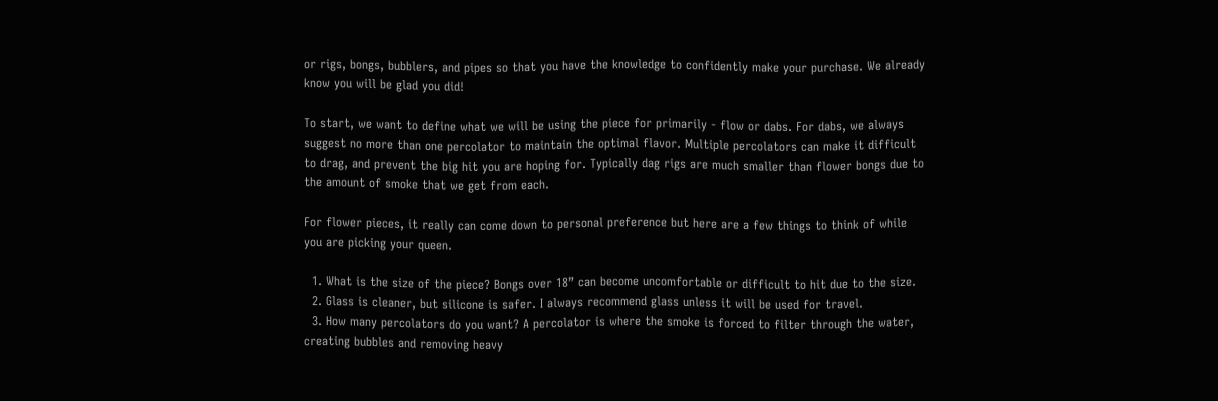or rigs, bongs, bubblers, and pipes so that you have the knowledge to confidently make your purchase. We already know you will be glad you did!

To start, we want to define what we will be using the piece for primarily - flow or dabs. For dabs, we always suggest no more than one percolator to maintain the optimal flavor. Multiple percolators can make it difficult to drag, and prevent the big hit you are hoping for. Typically dag rigs are much smaller than flower bongs due to the amount of smoke that we get from each.

For flower pieces, it really can come down to personal preference but here are a few things to think of while you are picking your queen.

  1. What is the size of the piece? Bongs over 18” can become uncomfortable or difficult to hit due to the size.
  2. Glass is cleaner, but silicone is safer. I always recommend glass unless it will be used for travel.
  3. How many percolators do you want? A percolator is where the smoke is forced to filter through the water, creating bubbles and removing heavy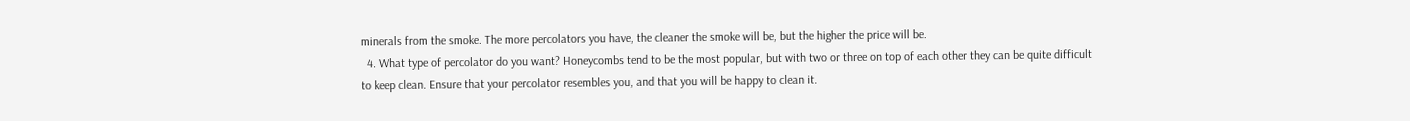minerals from the smoke. The more percolators you have, the cleaner the smoke will be, but the higher the price will be.
  4. What type of percolator do you want? Honeycombs tend to be the most popular, but with two or three on top of each other they can be quite difficult to keep clean. Ensure that your percolator resembles you, and that you will be happy to clean it.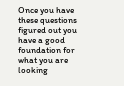Once you have these questions figured out you have a good foundation for what you are looking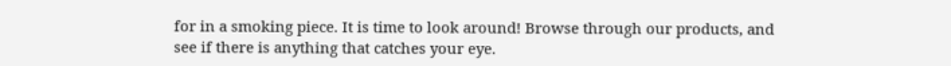for in a smoking piece. It is time to look around! Browse through our products, and see if there is anything that catches your eye.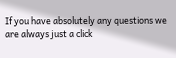If you have absolutely any questions we are always just a click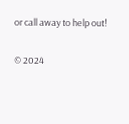or call away to help out!

© 2024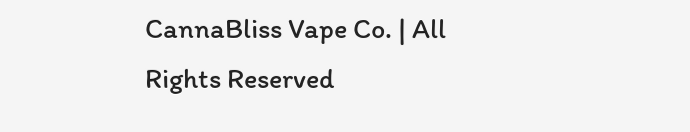CannaBliss Vape Co. | All Rights Reserved